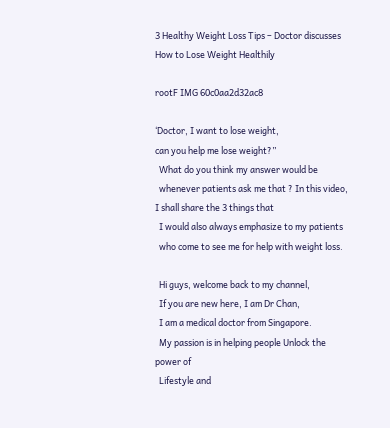3 Healthy Weight Loss Tips – Doctor discusses How to Lose Weight Healthily

rootF IMG 60c0aa2d32ac8

‘Doctor, I want to lose weight,
can you help me lose weight?”
  What do you think my answer would be
  whenever patients ask me that ? In this video, I shall share the 3 things that
  I would also always emphasize to my patients
  who come to see me for help with weight loss.

  Hi guys, welcome back to my channel,
  If you are new here, I am Dr Chan,
  I am a medical doctor from Singapore.
  My passion is in helping people Unlock the power of
  Lifestyle and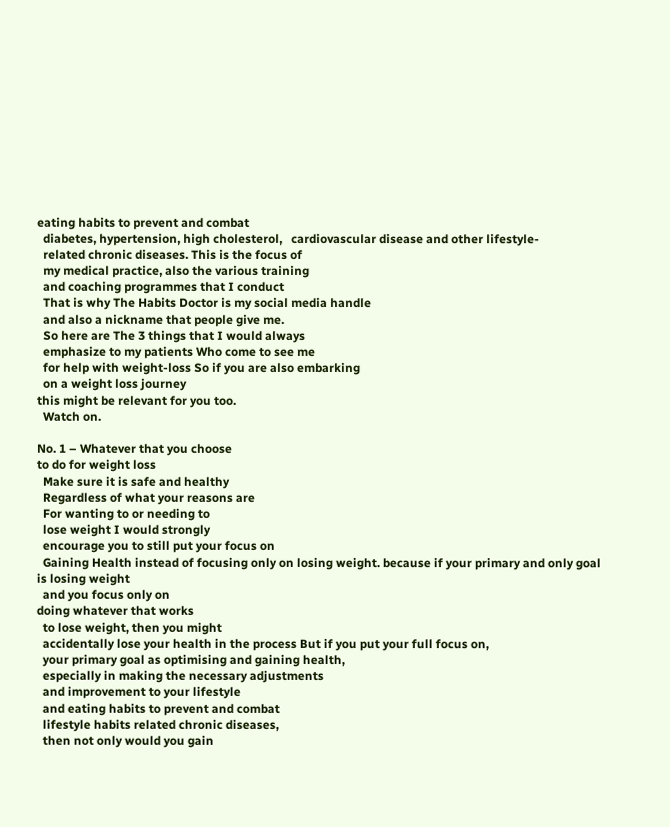eating habits to prevent and combat
  diabetes, hypertension, high cholesterol,   cardiovascular disease and other lifestyle-
  related chronic diseases. This is the focus of
  my medical practice, also the various training
  and coaching programmes that I conduct
  That is why The Habits Doctor is my social media handle
  and also a nickname that people give me.
  So here are The 3 things that I would always
  emphasize to my patients Who come to see me
  for help with weight-loss So if you are also embarking
  on a weight loss journey
this might be relevant for you too.
  Watch on.

No. 1 – Whatever that you choose
to do for weight loss
  Make sure it is safe and healthy
  Regardless of what your reasons are
  For wanting to or needing to
  lose weight I would strongly
  encourage you to still put your focus on
  Gaining Health instead of focusing only on losing weight. because if your primary and only goal
is losing weight
  and you focus only on
doing whatever that works
  to lose weight, then you might
  accidentally lose your health in the process But if you put your full focus on,
  your primary goal as optimising and gaining health,
  especially in making the necessary adjustments
  and improvement to your lifestyle
  and eating habits to prevent and combat
  lifestyle habits related chronic diseases,
  then not only would you gain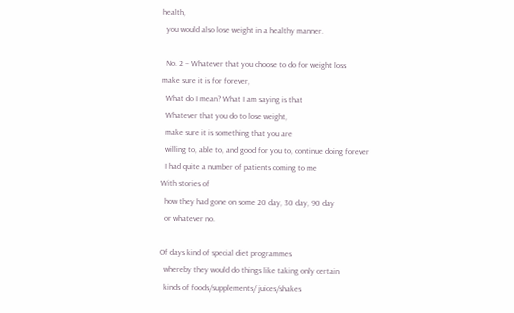health,
  you would also lose weight in a healthy manner.

  No. 2 – Whatever that you choose to do for weight loss
make sure it is for forever,
  What do I mean? What I am saying is that
  Whatever that you do to lose weight,
  make sure it is something that you are
  willing to, able to, and good for you to, continue doing forever
  I had quite a number of patients coming to me
With stories of
  how they had gone on some 20 day, 30 day, 90 day
  or whatever no.

Of days kind of special diet programmes
  whereby they would do things like taking only certain
  kinds of foods/supplements/ juices/shakes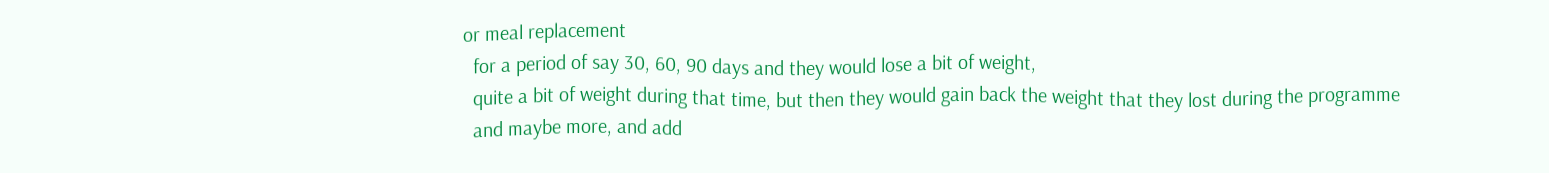or meal replacement
  for a period of say 30, 60, 90 days and they would lose a bit of weight,
  quite a bit of weight during that time, but then they would gain back the weight that they lost during the programme
  and maybe more, and add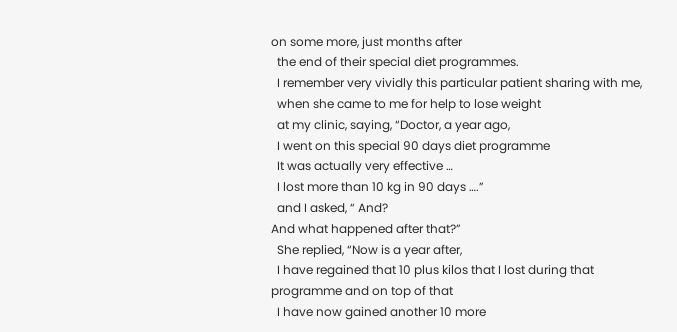on some more, just months after
  the end of their special diet programmes.
  I remember very vividly this particular patient sharing with me,
  when she came to me for help to lose weight
  at my clinic, saying, “Doctor, a year ago,
  I went on this special 90 days diet programme
  It was actually very effective …
  I lost more than 10 kg in 90 days ….”
  and I asked, “ And?
And what happened after that?”
  She replied, “Now is a year after,
  I have regained that 10 plus kilos that I lost during that programme and on top of that
  I have now gained another 10 more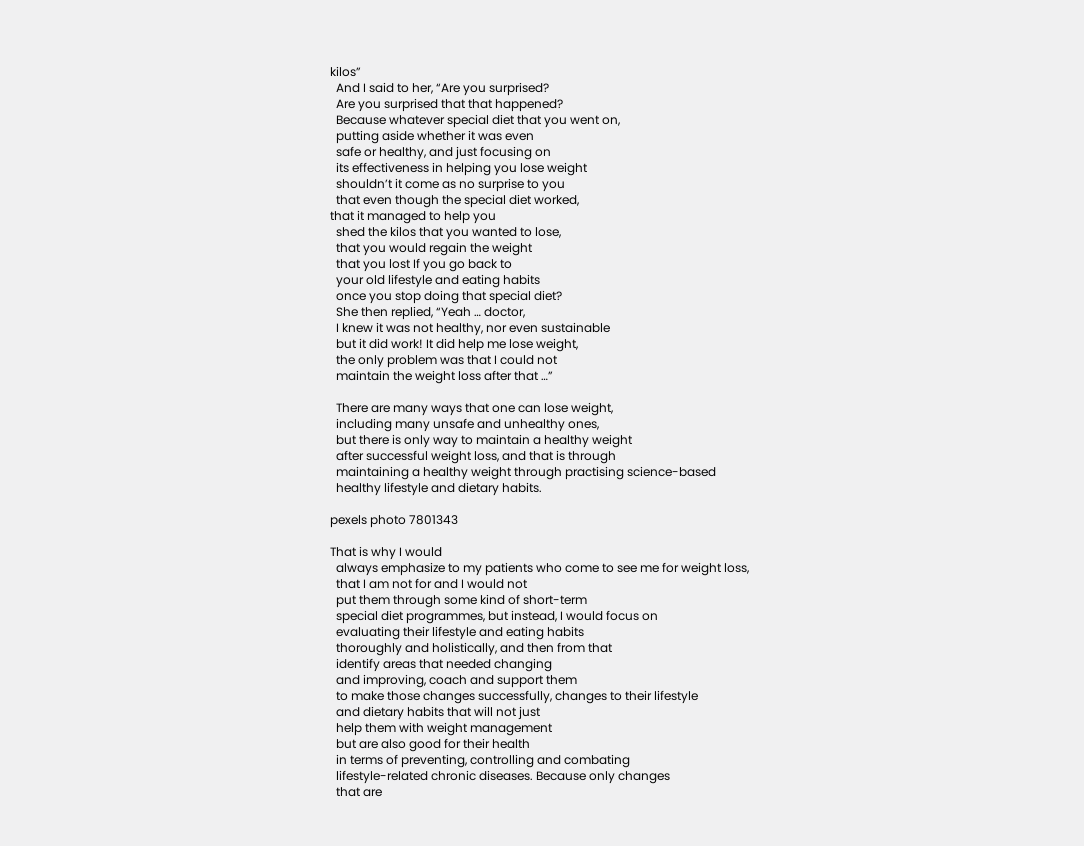kilos”
  And I said to her, “Are you surprised?
  Are you surprised that that happened?
  Because whatever special diet that you went on,
  putting aside whether it was even
  safe or healthy, and just focusing on
  its effectiveness in helping you lose weight
  shouldn’t it come as no surprise to you
  that even though the special diet worked,
that it managed to help you
  shed the kilos that you wanted to lose,
  that you would regain the weight
  that you lost If you go back to
  your old lifestyle and eating habits
  once you stop doing that special diet?
  She then replied, “Yeah … doctor,
  I knew it was not healthy, nor even sustainable
  but it did work! It did help me lose weight,
  the only problem was that I could not
  maintain the weight loss after that …”

  There are many ways that one can lose weight,
  including many unsafe and unhealthy ones,
  but there is only way to maintain a healthy weight
  after successful weight loss, and that is through
  maintaining a healthy weight through practising science-based
  healthy lifestyle and dietary habits.

pexels photo 7801343

That is why I would
  always emphasize to my patients who come to see me for weight loss,
  that I am not for and I would not
  put them through some kind of short-term
  special diet programmes, but instead, I would focus on
  evaluating their lifestyle and eating habits
  thoroughly and holistically, and then from that
  identify areas that needed changing
  and improving, coach and support them
  to make those changes successfully, changes to their lifestyle
  and dietary habits that will not just
  help them with weight management
  but are also good for their health
  in terms of preventing, controlling and combating
  lifestyle-related chronic diseases. Because only changes
  that are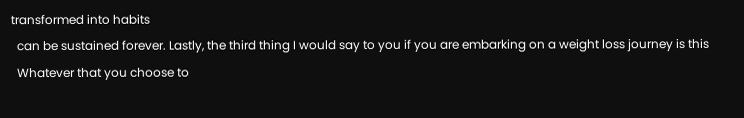transformed into habits
  can be sustained forever. Lastly, the third thing I would say to you if you are embarking on a weight loss journey is this
  Whatever that you choose to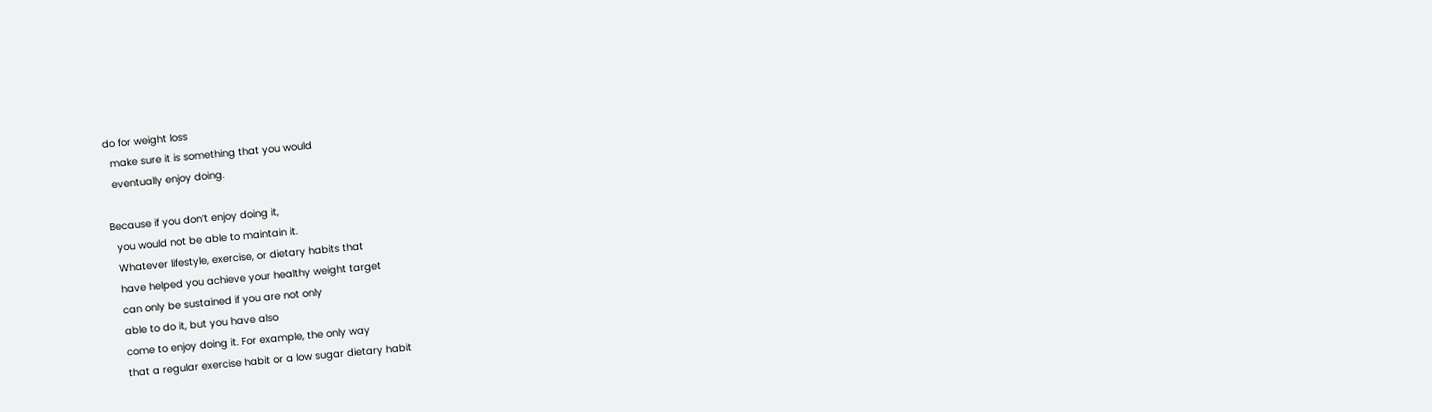do for weight loss
  make sure it is something that you would
  eventually enjoy doing.

Because if you don’t enjoy doing it,
  you would not be able to maintain it.
  Whatever lifestyle, exercise, or dietary habits that
  have helped you achieve your healthy weight target
  can only be sustained if you are not only
  able to do it, but you have also
  come to enjoy doing it. For example, the only way
  that a regular exercise habit or a low sugar dietary habit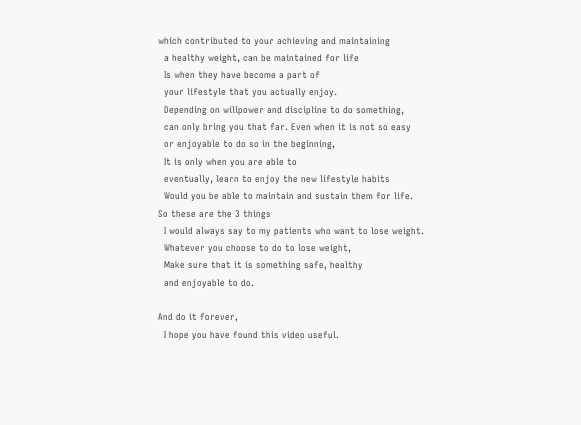which contributed to your achieving and maintaining
  a healthy weight, can be maintained for life
  Is when they have become a part of
  your lifestyle that you actually enjoy.
  Depending on willpower and discipline to do something,
  can only bring you that far. Even when it is not so easy
  or enjoyable to do so in the beginning,
  It is only when you are able to
  eventually, learn to enjoy the new lifestyle habits
  Would you be able to maintain and sustain them for life.
So these are the 3 things
  I would always say to my patients who want to lose weight.
  Whatever you choose to do to lose weight,
  Make sure that it is something safe, healthy
  and enjoyable to do.

And do it forever,
  I hope you have found this video useful.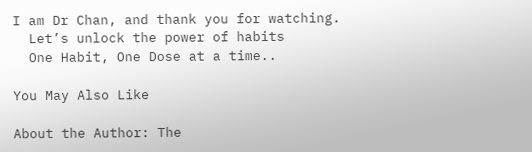I am Dr Chan, and thank you for watching.
  Let’s unlock the power of habits
  One Habit, One Dose at a time..

You May Also Like

About the Author: The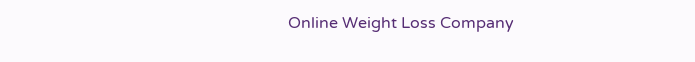Online Weight Loss Company